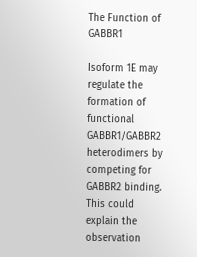The Function of GABBR1

Isoform 1E may regulate the formation of functional GABBR1/GABBR2 heterodimers by competing for GABBR2 binding. This could explain the observation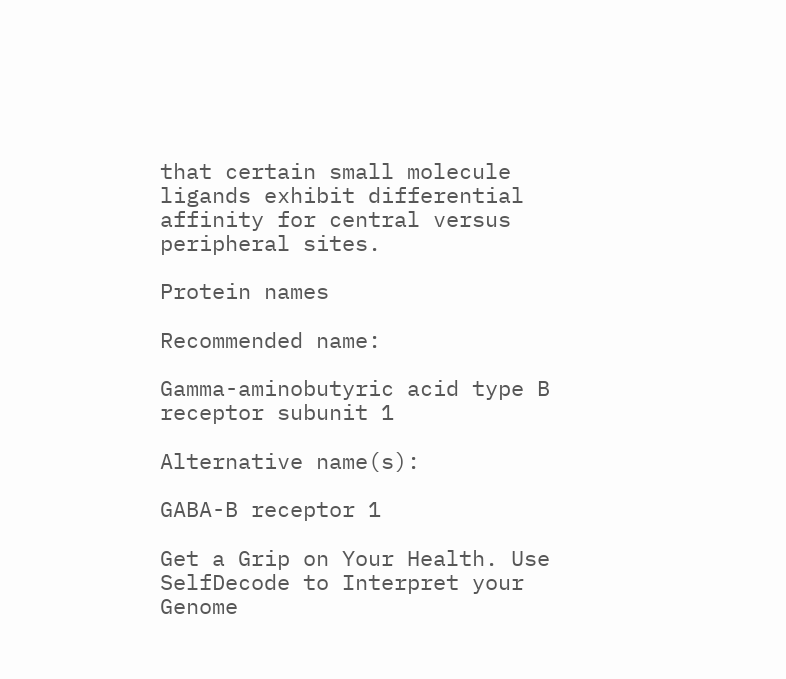that certain small molecule ligands exhibit differential affinity for central versus peripheral sites.

Protein names

Recommended name:

Gamma-aminobutyric acid type B receptor subunit 1

Alternative name(s):

GABA-B receptor 1

Get a Grip on Your Health. Use SelfDecode to Interpret your Genome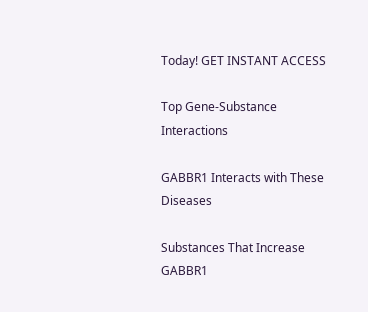Today! GET INSTANT ACCESS

Top Gene-Substance Interactions

GABBR1 Interacts with These Diseases

Substances That Increase GABBR1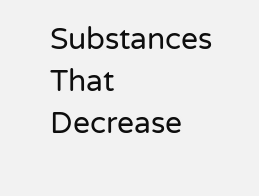Substances That Decrease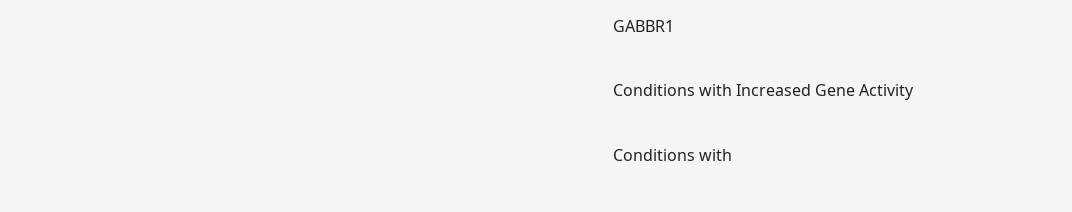GABBR1

Conditions with Increased Gene Activity

Conditions with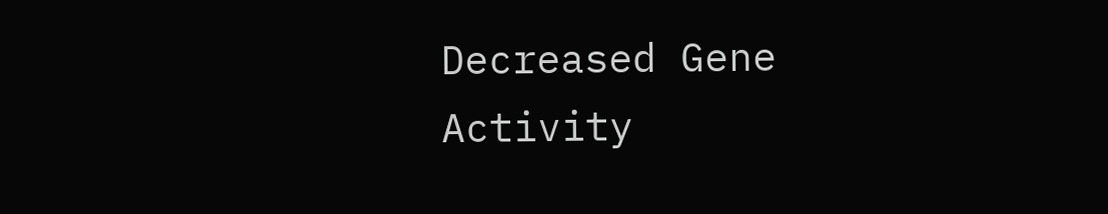Decreased Gene Activity